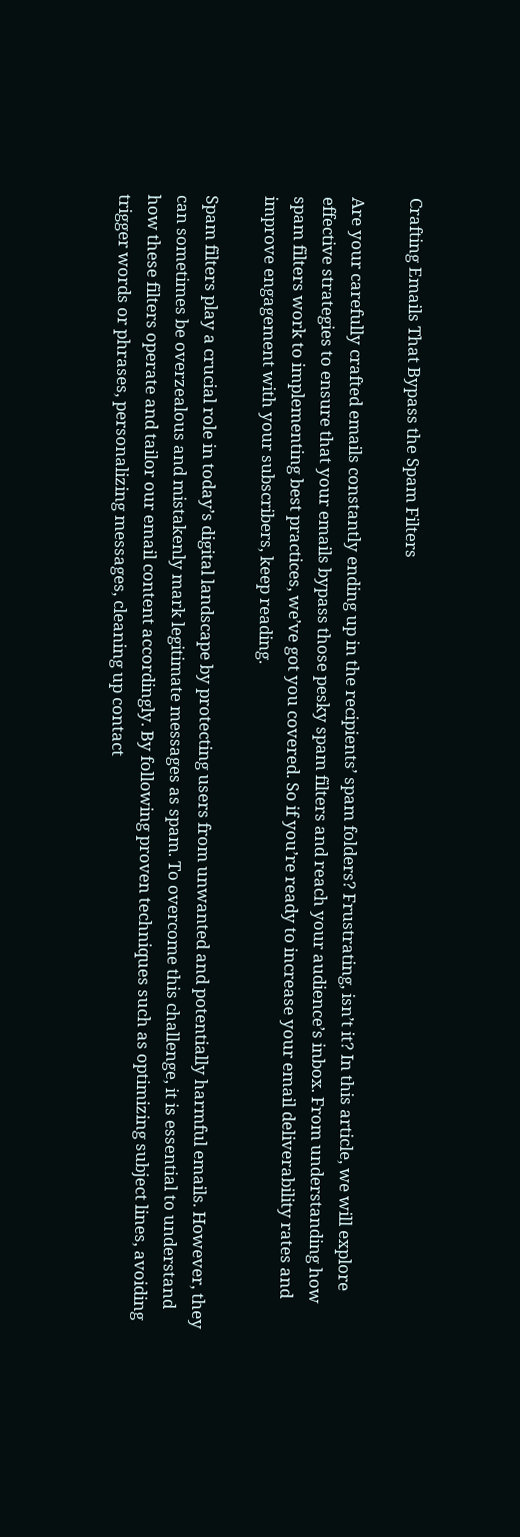Crafting Emails That Bypass the Spam Filters

Are your carefully crafted emails constantly ending up in the recipients’ spam folders? Frustrating, isn’t it? In this article, we will explore effective strategies to ensure that your emails bypass those pesky spam filters and reach your audience’s inbox. From understanding how spam filters work to implementing best practices, we’ve got you covered. So if you’re ready to increase your email deliverability rates and improve engagement with your subscribers, keep reading.

Spam filters play a crucial role in today’s digital landscape by protecting users from unwanted and potentially harmful emails. However, they can sometimes be overzealous and mistakenly mark legitimate messages as spam. To overcome this challenge, it is essential to understand how these filters operate and tailor our email content accordingly. By following proven techniques such as optimizing subject lines, avoiding trigger words or phrases, personalizing messages, cleaning up contact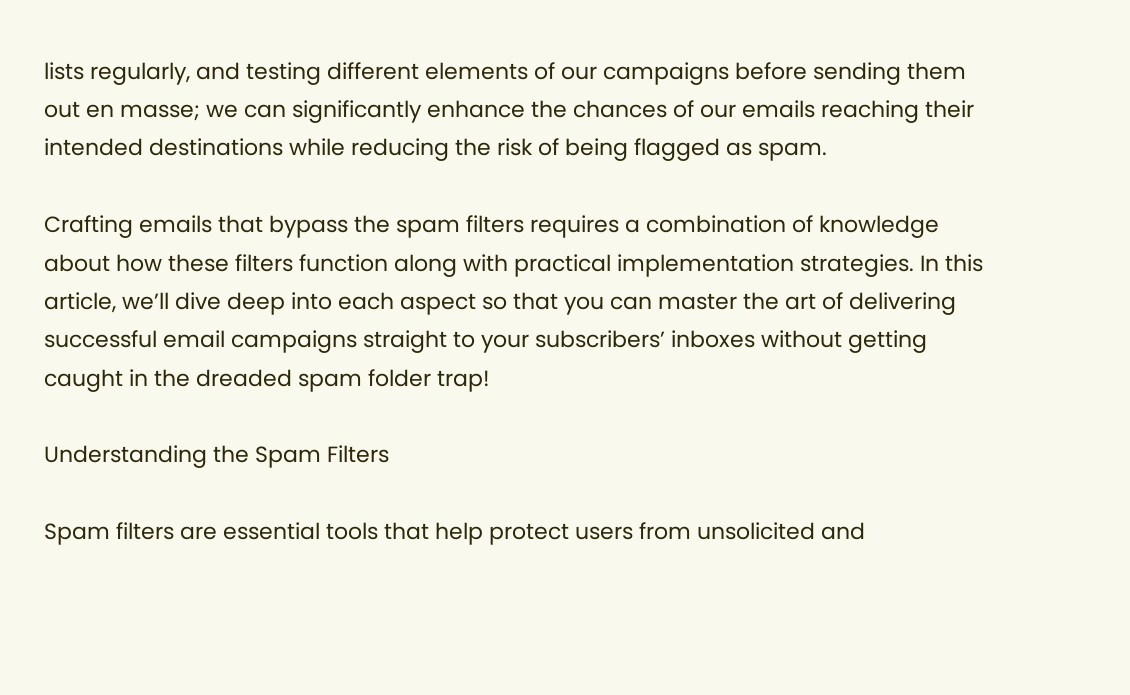lists regularly, and testing different elements of our campaigns before sending them out en masse; we can significantly enhance the chances of our emails reaching their intended destinations while reducing the risk of being flagged as spam.

Crafting emails that bypass the spam filters requires a combination of knowledge about how these filters function along with practical implementation strategies. In this article, we’ll dive deep into each aspect so that you can master the art of delivering successful email campaigns straight to your subscribers’ inboxes without getting caught in the dreaded spam folder trap!

Understanding the Spam Filters

Spam filters are essential tools that help protect users from unsolicited and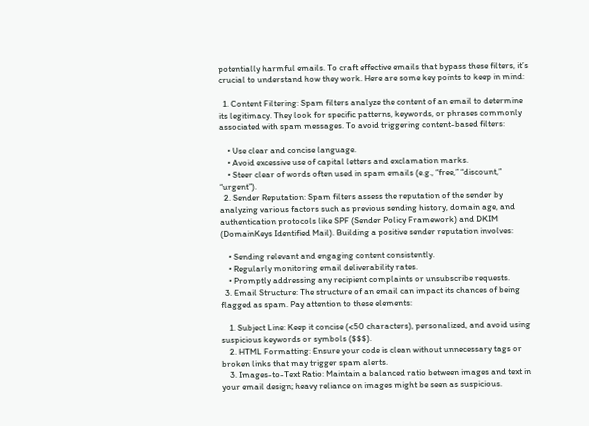potentially harmful emails. To craft effective emails that bypass these filters, it’s crucial to understand how they work. Here are some key points to keep in mind:

  1. Content Filtering: Spam filters analyze the content of an email to determine its legitimacy. They look for specific patterns, keywords, or phrases commonly associated with spam messages. To avoid triggering content-based filters:

    • Use clear and concise language.
    • Avoid excessive use of capital letters and exclamation marks.
    • Steer clear of words often used in spam emails (e.g., “free,” “discount,” “urgent”).
  2. Sender Reputation: Spam filters assess the reputation of the sender by analyzing various factors such as previous sending history, domain age, and authentication protocols like SPF (Sender Policy Framework) and DKIM (DomainKeys Identified Mail). Building a positive sender reputation involves:

    • Sending relevant and engaging content consistently.
    • Regularly monitoring email deliverability rates.
    • Promptly addressing any recipient complaints or unsubscribe requests.
  3. Email Structure: The structure of an email can impact its chances of being flagged as spam. Pay attention to these elements:

    1. Subject Line: Keep it concise (<50 characters), personalized, and avoid using suspicious keywords or symbols ($$$).
    2. HTML Formatting: Ensure your code is clean without unnecessary tags or broken links that may trigger spam alerts.
    3. Images-to-Text Ratio: Maintain a balanced ratio between images and text in your email design; heavy reliance on images might be seen as suspicious.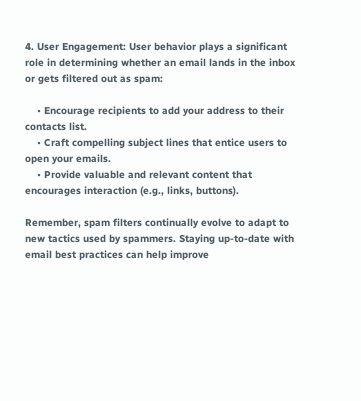4. User Engagement: User behavior plays a significant role in determining whether an email lands in the inbox or gets filtered out as spam:

    • Encourage recipients to add your address to their contacts list.
    • Craft compelling subject lines that entice users to open your emails.
    • Provide valuable and relevant content that encourages interaction (e.g., links, buttons).

Remember, spam filters continually evolve to adapt to new tactics used by spammers. Staying up-to-date with email best practices can help improve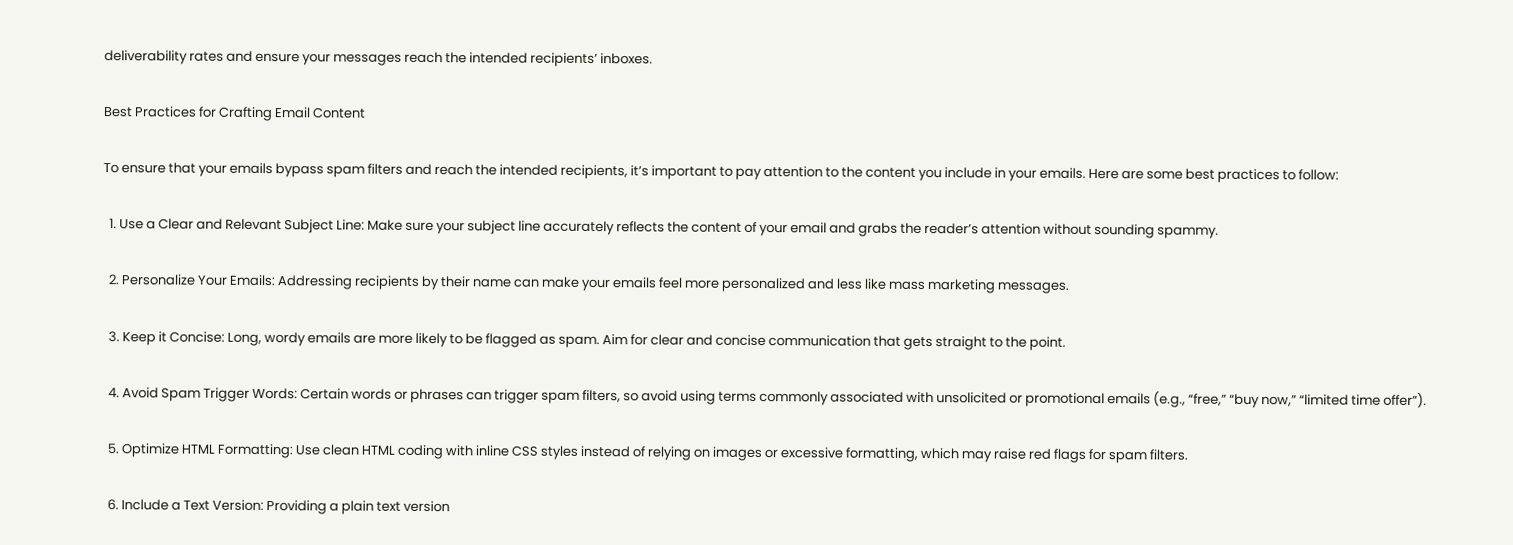deliverability rates and ensure your messages reach the intended recipients’ inboxes.

Best Practices for Crafting Email Content

To ensure that your emails bypass spam filters and reach the intended recipients, it’s important to pay attention to the content you include in your emails. Here are some best practices to follow:

  1. Use a Clear and Relevant Subject Line: Make sure your subject line accurately reflects the content of your email and grabs the reader’s attention without sounding spammy.

  2. Personalize Your Emails: Addressing recipients by their name can make your emails feel more personalized and less like mass marketing messages.

  3. Keep it Concise: Long, wordy emails are more likely to be flagged as spam. Aim for clear and concise communication that gets straight to the point.

  4. Avoid Spam Trigger Words: Certain words or phrases can trigger spam filters, so avoid using terms commonly associated with unsolicited or promotional emails (e.g., “free,” “buy now,” “limited time offer”).

  5. Optimize HTML Formatting: Use clean HTML coding with inline CSS styles instead of relying on images or excessive formatting, which may raise red flags for spam filters.

  6. Include a Text Version: Providing a plain text version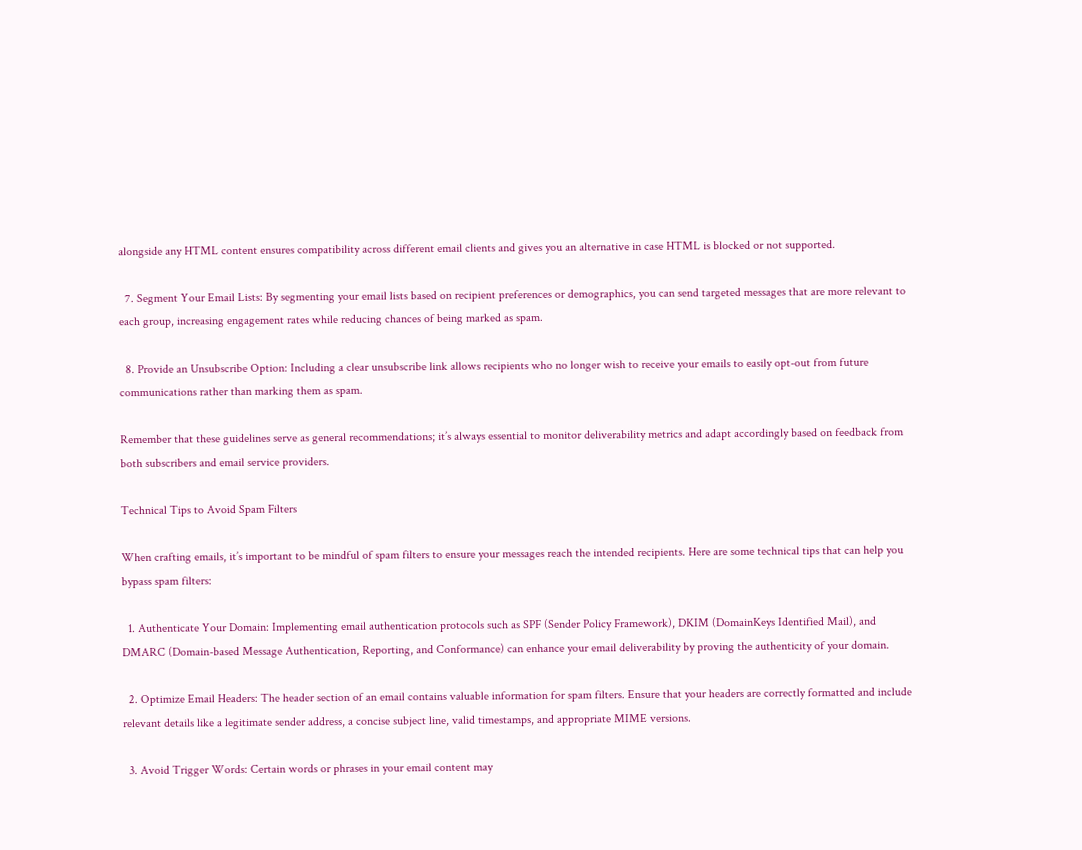alongside any HTML content ensures compatibility across different email clients and gives you an alternative in case HTML is blocked or not supported.

  7. Segment Your Email Lists: By segmenting your email lists based on recipient preferences or demographics, you can send targeted messages that are more relevant to each group, increasing engagement rates while reducing chances of being marked as spam.

  8. Provide an Unsubscribe Option: Including a clear unsubscribe link allows recipients who no longer wish to receive your emails to easily opt-out from future communications rather than marking them as spam.

Remember that these guidelines serve as general recommendations; it’s always essential to monitor deliverability metrics and adapt accordingly based on feedback from both subscribers and email service providers.

Technical Tips to Avoid Spam Filters

When crafting emails, it’s important to be mindful of spam filters to ensure your messages reach the intended recipients. Here are some technical tips that can help you bypass spam filters:

  1. Authenticate Your Domain: Implementing email authentication protocols such as SPF (Sender Policy Framework), DKIM (DomainKeys Identified Mail), and DMARC (Domain-based Message Authentication, Reporting, and Conformance) can enhance your email deliverability by proving the authenticity of your domain.

  2. Optimize Email Headers: The header section of an email contains valuable information for spam filters. Ensure that your headers are correctly formatted and include relevant details like a legitimate sender address, a concise subject line, valid timestamps, and appropriate MIME versions.

  3. Avoid Trigger Words: Certain words or phrases in your email content may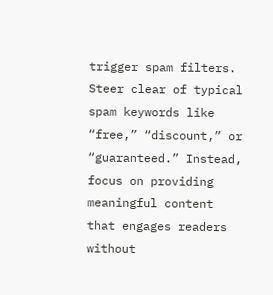trigger spam filters. Steer clear of typical spam keywords like “free,” “discount,” or “guaranteed.” Instead, focus on providing meaningful content that engages readers without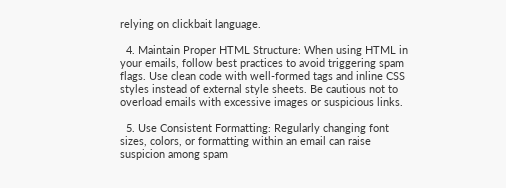relying on clickbait language.

  4. Maintain Proper HTML Structure: When using HTML in your emails, follow best practices to avoid triggering spam flags. Use clean code with well-formed tags and inline CSS styles instead of external style sheets. Be cautious not to overload emails with excessive images or suspicious links.

  5. Use Consistent Formatting: Regularly changing font sizes, colors, or formatting within an email can raise suspicion among spam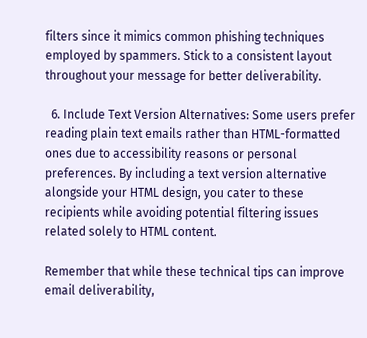filters since it mimics common phishing techniques employed by spammers. Stick to a consistent layout throughout your message for better deliverability.

  6. Include Text Version Alternatives: Some users prefer reading plain text emails rather than HTML-formatted ones due to accessibility reasons or personal preferences. By including a text version alternative alongside your HTML design, you cater to these recipients while avoiding potential filtering issues related solely to HTML content.

Remember that while these technical tips can improve email deliverability,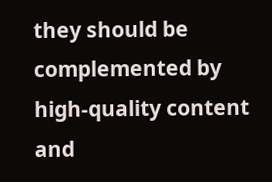they should be complemented by high-quality content and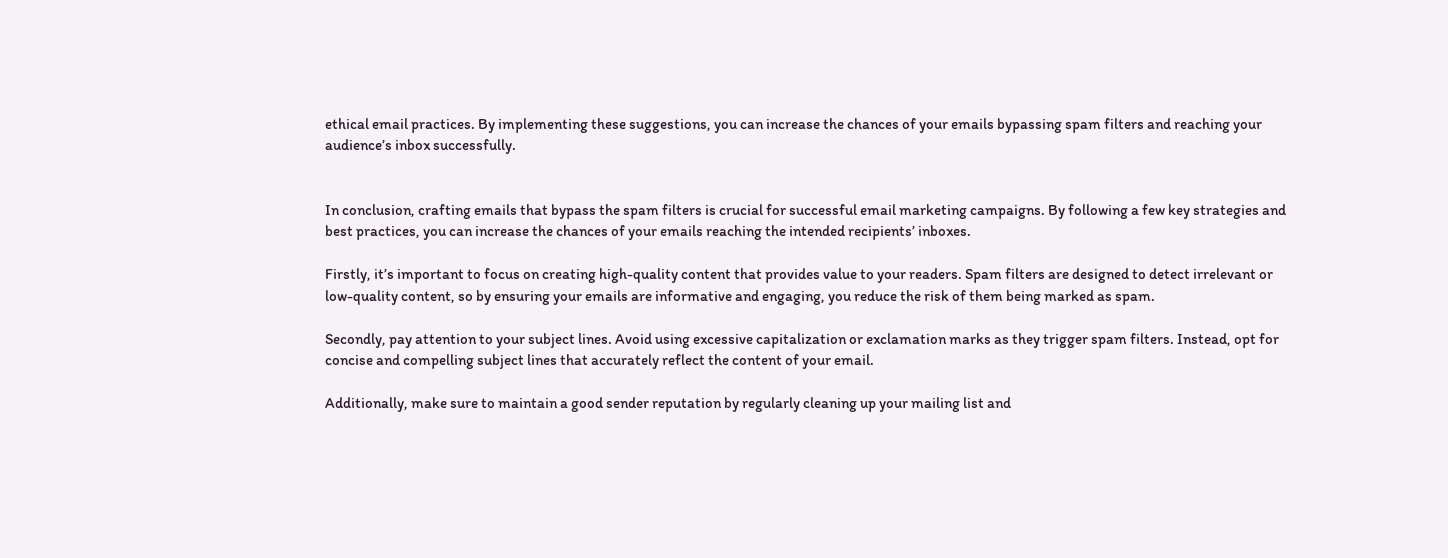ethical email practices. By implementing these suggestions, you can increase the chances of your emails bypassing spam filters and reaching your audience’s inbox successfully.


In conclusion, crafting emails that bypass the spam filters is crucial for successful email marketing campaigns. By following a few key strategies and best practices, you can increase the chances of your emails reaching the intended recipients’ inboxes.

Firstly, it’s important to focus on creating high-quality content that provides value to your readers. Spam filters are designed to detect irrelevant or low-quality content, so by ensuring your emails are informative and engaging, you reduce the risk of them being marked as spam.

Secondly, pay attention to your subject lines. Avoid using excessive capitalization or exclamation marks as they trigger spam filters. Instead, opt for concise and compelling subject lines that accurately reflect the content of your email.

Additionally, make sure to maintain a good sender reputation by regularly cleaning up your mailing list and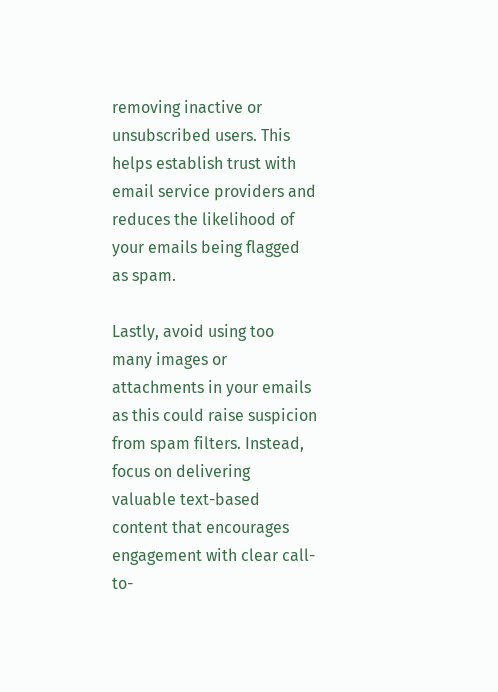removing inactive or unsubscribed users. This helps establish trust with email service providers and reduces the likelihood of your emails being flagged as spam.

Lastly, avoid using too many images or attachments in your emails as this could raise suspicion from spam filters. Instead, focus on delivering valuable text-based content that encourages engagement with clear call-to-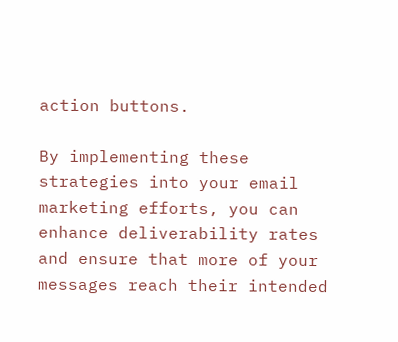action buttons.

By implementing these strategies into your email marketing efforts, you can enhance deliverability rates and ensure that more of your messages reach their intended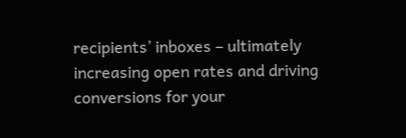recipients’ inboxes – ultimately increasing open rates and driving conversions for your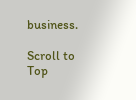business.

Scroll to Top